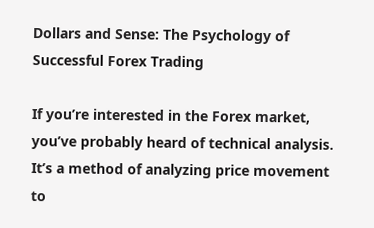Dollars and Sense: The Psychology of Successful Forex Trading

If you’re interested in the Forex market, you’ve probably heard of technical analysis. It’s a method of analyzing price movement to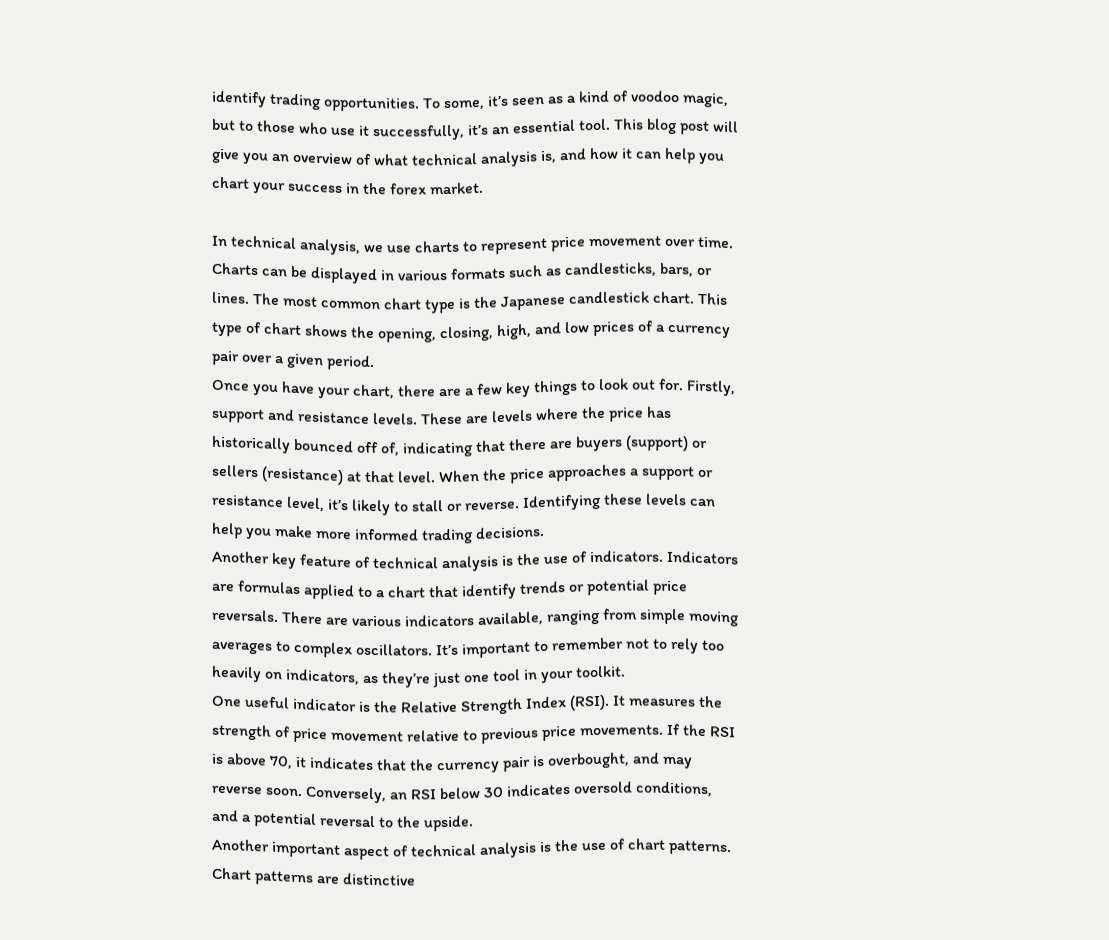identify trading opportunities. To some, it’s seen as a kind of voodoo magic, but to those who use it successfully, it’s an essential tool. This blog post will give you an overview of what technical analysis is, and how it can help you chart your success in the forex market.

In technical analysis, we use charts to represent price movement over time. Charts can be displayed in various formats such as candlesticks, bars, or lines. The most common chart type is the Japanese candlestick chart. This type of chart shows the opening, closing, high, and low prices of a currency pair over a given period.
Once you have your chart, there are a few key things to look out for. Firstly, support and resistance levels. These are levels where the price has historically bounced off of, indicating that there are buyers (support) or sellers (resistance) at that level. When the price approaches a support or resistance level, it’s likely to stall or reverse. Identifying these levels can help you make more informed trading decisions.
Another key feature of technical analysis is the use of indicators. Indicators are formulas applied to a chart that identify trends or potential price reversals. There are various indicators available, ranging from simple moving averages to complex oscillators. It’s important to remember not to rely too heavily on indicators, as they’re just one tool in your toolkit.
One useful indicator is the Relative Strength Index (RSI). It measures the strength of price movement relative to previous price movements. If the RSI is above 70, it indicates that the currency pair is overbought, and may reverse soon. Conversely, an RSI below 30 indicates oversold conditions, and a potential reversal to the upside.
Another important aspect of technical analysis is the use of chart patterns. Chart patterns are distinctive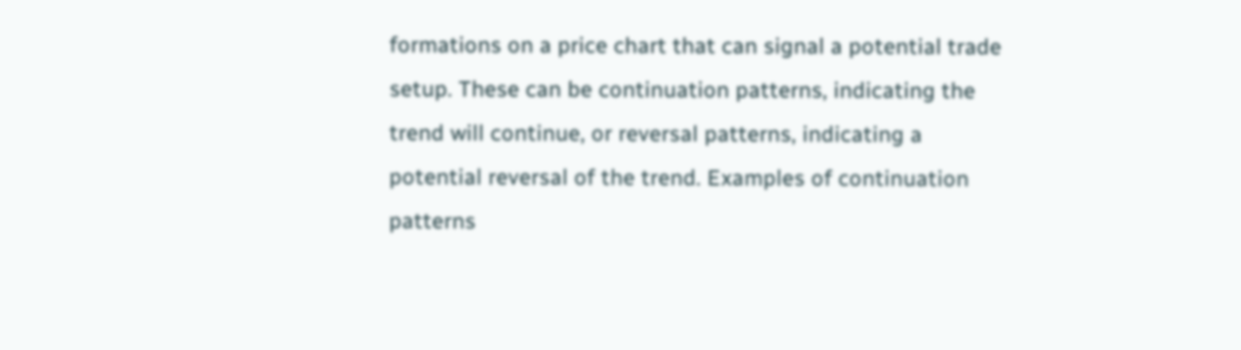formations on a price chart that can signal a potential trade setup. These can be continuation patterns, indicating the trend will continue, or reversal patterns, indicating a potential reversal of the trend. Examples of continuation patterns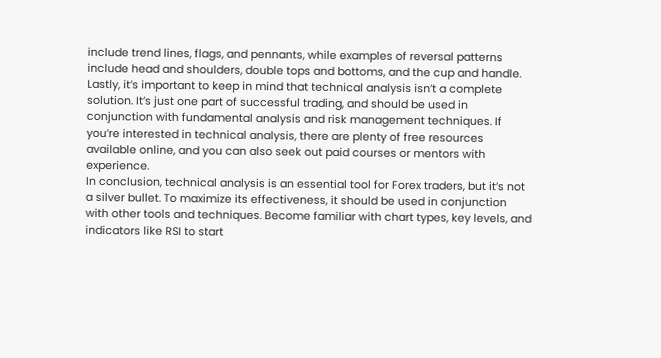include trend lines, flags, and pennants, while examples of reversal patterns include head and shoulders, double tops and bottoms, and the cup and handle.
Lastly, it’s important to keep in mind that technical analysis isn’t a complete solution. It’s just one part of successful trading, and should be used in conjunction with fundamental analysis and risk management techniques. If you’re interested in technical analysis, there are plenty of free resources available online, and you can also seek out paid courses or mentors with experience.
In conclusion, technical analysis is an essential tool for Forex traders, but it’s not a silver bullet. To maximize its effectiveness, it should be used in conjunction with other tools and techniques. Become familiar with chart types, key levels, and indicators like RSI to start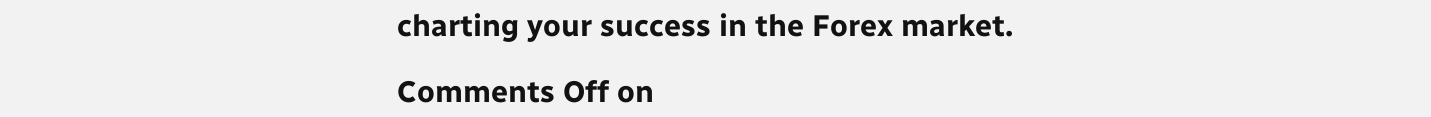charting your success in the Forex market.

Comments Off on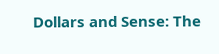Dollars and Sense: The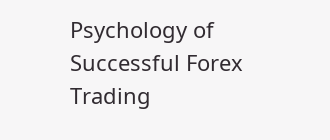Psychology of Successful Forex Trading